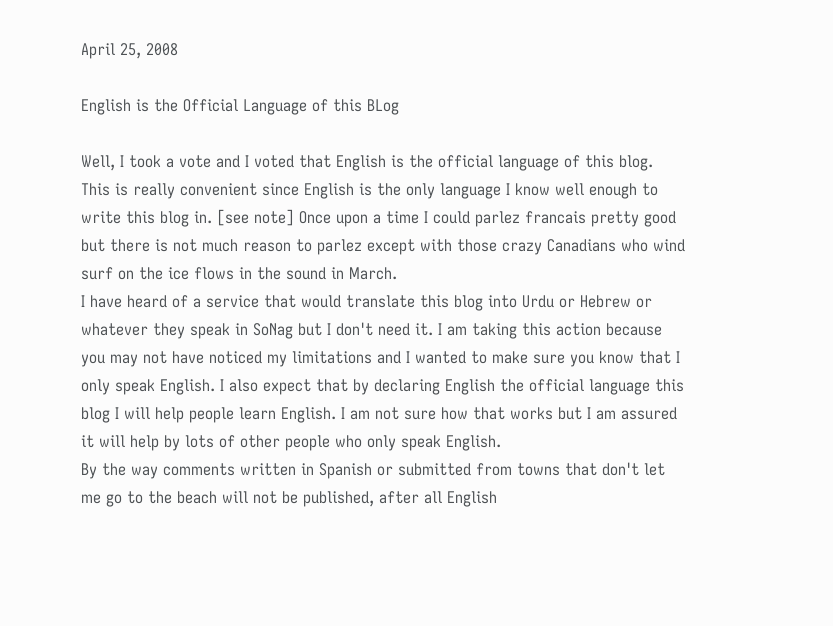April 25, 2008

English is the Official Language of this BLog

Well, I took a vote and I voted that English is the official language of this blog. This is really convenient since English is the only language I know well enough to write this blog in. [see note] Once upon a time I could parlez francais pretty good but there is not much reason to parlez except with those crazy Canadians who wind surf on the ice flows in the sound in March.
I have heard of a service that would translate this blog into Urdu or Hebrew or whatever they speak in SoNag but I don't need it. I am taking this action because you may not have noticed my limitations and I wanted to make sure you know that I only speak English. I also expect that by declaring English the official language this blog I will help people learn English. I am not sure how that works but I am assured it will help by lots of other people who only speak English.
By the way comments written in Spanish or submitted from towns that don't let me go to the beach will not be published, after all English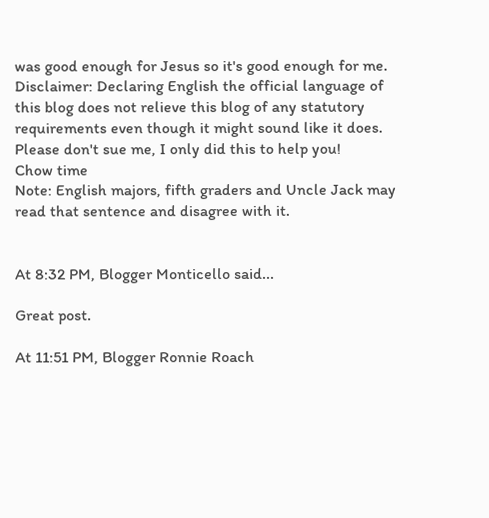was good enough for Jesus so it's good enough for me.
Disclaimer: Declaring English the official language of this blog does not relieve this blog of any statutory requirements even though it might sound like it does. Please don't sue me, I only did this to help you!
Chow time
Note: English majors, fifth graders and Uncle Jack may read that sentence and disagree with it.


At 8:32 PM, Blogger Monticello said...

Great post.

At 11:51 PM, Blogger Ronnie Roach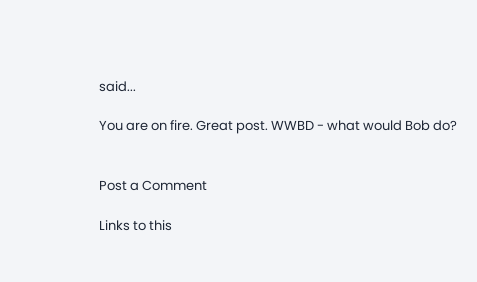said...

You are on fire. Great post. WWBD - what would Bob do?


Post a Comment

Links to this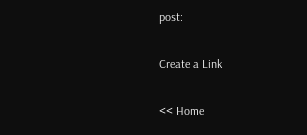post:

Create a Link

<< Home